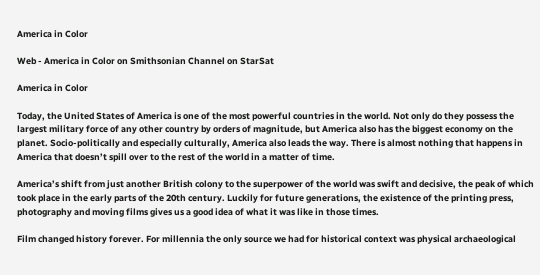America in Color

Web - America in Color on Smithsonian Channel on StarSat

America in Color

Today, the United States of America is one of the most powerful countries in the world. Not only do they possess the largest military force of any other country by orders of magnitude, but America also has the biggest economy on the planet. Socio-politically and especially culturally, America also leads the way. There is almost nothing that happens in America that doesn’t spill over to the rest of the world in a matter of time.

America’s shift from just another British colony to the superpower of the world was swift and decisive, the peak of which took place in the early parts of the 20th century. Luckily for future generations, the existence of the printing press, photography and moving films gives us a good idea of what it was like in those times.

Film changed history forever. For millennia the only source we had for historical context was physical archaeological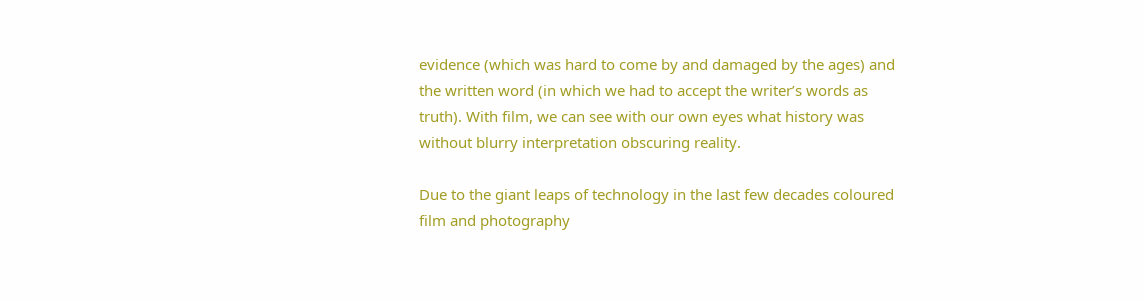evidence (which was hard to come by and damaged by the ages) and the written word (in which we had to accept the writer’s words as truth). With film, we can see with our own eyes what history was without blurry interpretation obscuring reality.

Due to the giant leaps of technology in the last few decades coloured film and photography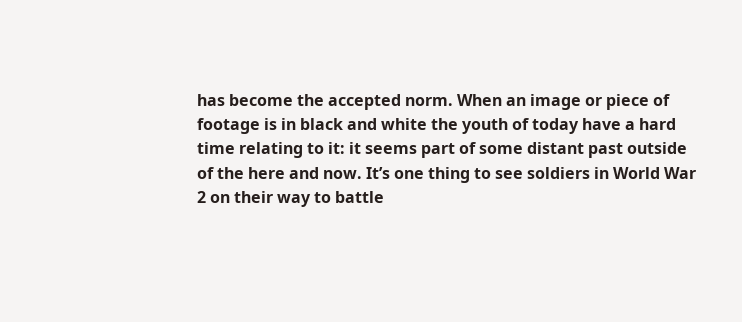has become the accepted norm. When an image or piece of footage is in black and white the youth of today have a hard time relating to it: it seems part of some distant past outside of the here and now. It’s one thing to see soldiers in World War 2 on their way to battle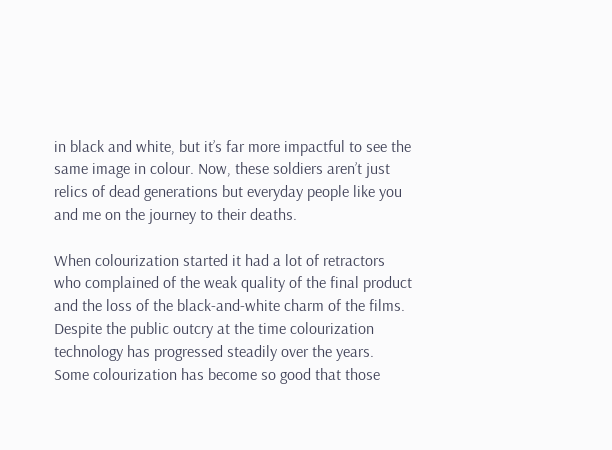in black and white, but it’s far more impactful to see the same image in colour. Now, these soldiers aren’t just relics of dead generations but everyday people like you and me on the journey to their deaths.

When colourization started it had a lot of retractors who complained of the weak quality of the final product and the loss of the black-and-white charm of the films. Despite the public outcry at the time colourization technology has progressed steadily over the years. Some colourization has become so good that those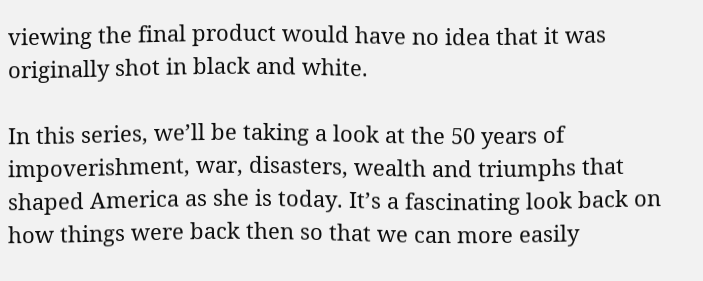viewing the final product would have no idea that it was originally shot in black and white.

In this series, we’ll be taking a look at the 50 years of impoverishment, war, disasters, wealth and triumphs that shaped America as she is today. It’s a fascinating look back on how things were back then so that we can more easily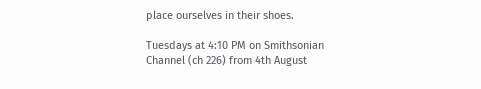place ourselves in their shoes.

Tuesdays at 4:10 PM on Smithsonian Channel (ch 226) from 4th August